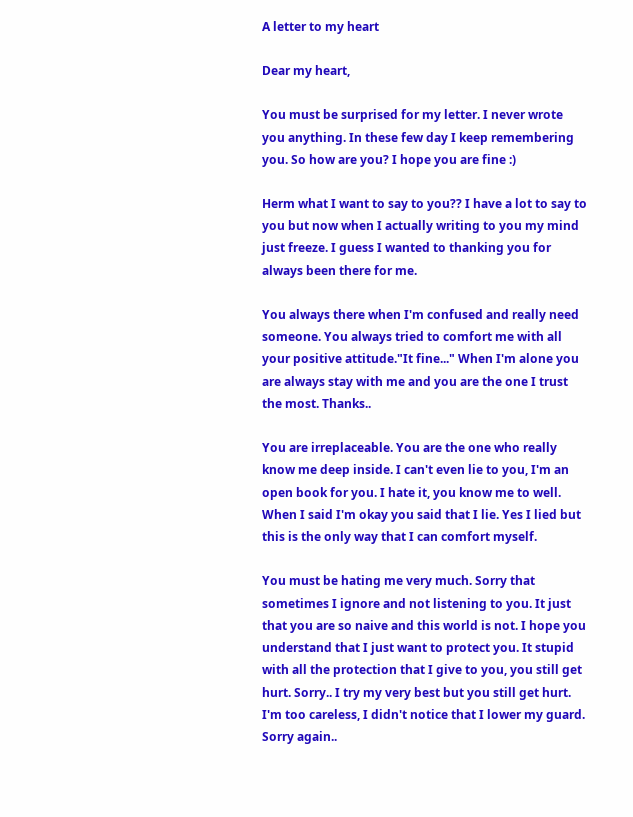A letter to my heart

Dear my heart,

You must be surprised for my letter. I never wrote you anything. In these few day I keep remembering you. So how are you? I hope you are fine :)

Herm what I want to say to you?? I have a lot to say to you but now when I actually writing to you my mind just freeze. I guess I wanted to thanking you for always been there for me.

You always there when I'm confused and really need someone. You always tried to comfort me with all your positive attitude."It fine..." When I'm alone you are always stay with me and you are the one I trust the most. Thanks..

You are irreplaceable. You are the one who really know me deep inside. I can't even lie to you, I'm an open book for you. I hate it, you know me to well. When I said I'm okay you said that I lie. Yes I lied but this is the only way that I can comfort myself.

You must be hating me very much. Sorry that sometimes I ignore and not listening to you. It just that you are so naive and this world is not. I hope you understand that I just want to protect you. It stupid with all the protection that I give to you, you still get hurt. Sorry.. I try my very best but you still get hurt. I'm too careless, I didn't notice that I lower my guard. Sorry again..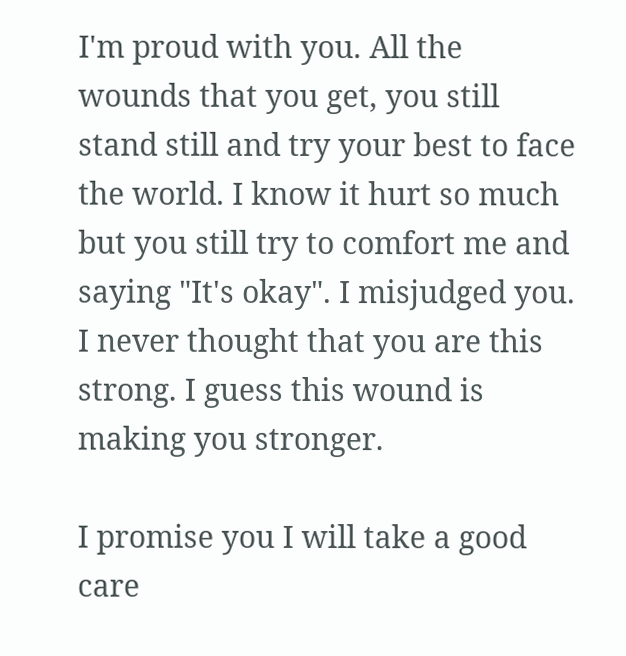I'm proud with you. All the wounds that you get, you still stand still and try your best to face the world. I know it hurt so much but you still try to comfort me and saying "It's okay". I misjudged you. I never thought that you are this strong. I guess this wound is making you stronger.

I promise you I will take a good care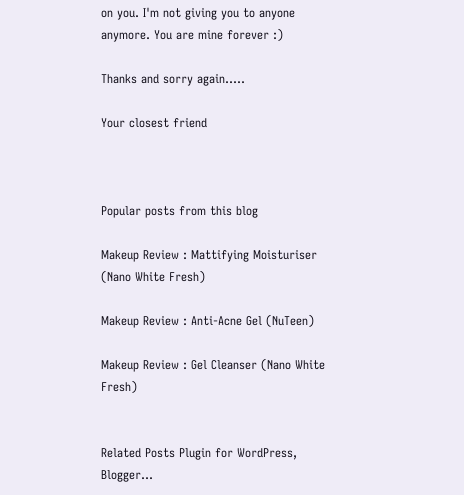on you. I'm not giving you to anyone anymore. You are mine forever :)

Thanks and sorry again.....

Your closest friend



Popular posts from this blog

Makeup Review : Mattifying Moisturiser (Nano White Fresh)

Makeup Review : Anti-Acne Gel (NuTeen)

Makeup Review : Gel Cleanser (Nano White Fresh)


Related Posts Plugin for WordPress, Blogger...